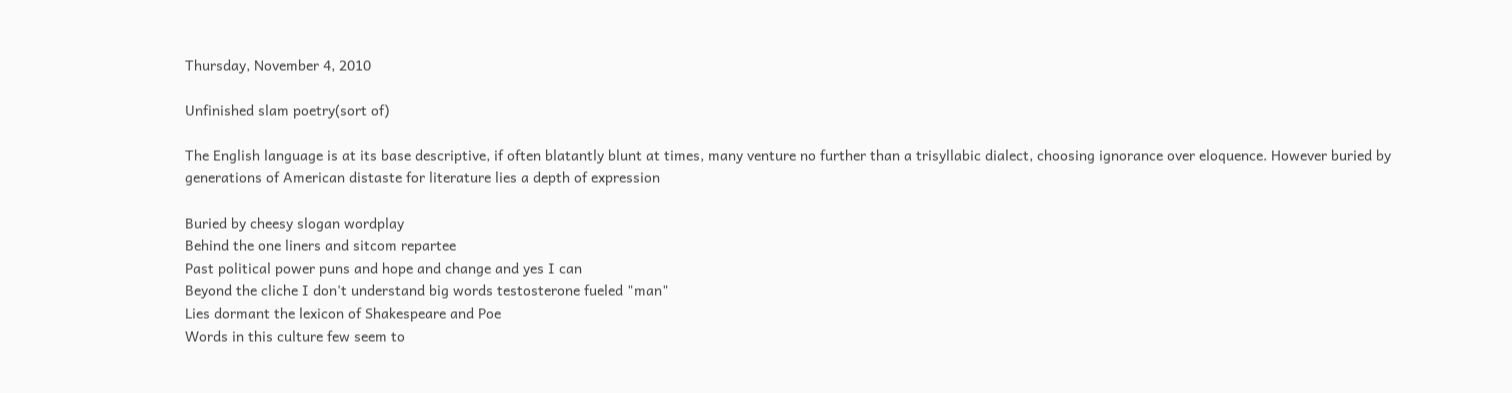Thursday, November 4, 2010

Unfinished slam poetry(sort of)

The English language is at its base descriptive, if often blatantly blunt at times, many venture no further than a trisyllabic dialect, choosing ignorance over eloquence. However buried by generations of American distaste for literature lies a depth of expression

Buried by cheesy slogan wordplay
Behind the one liners and sitcom repartee
Past political power puns and hope and change and yes I can
Beyond the cliche I don't understand big words testosterone fueled "man"
Lies dormant the lexicon of Shakespeare and Poe
Words in this culture few seem to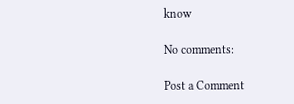know

No comments:

Post a Comment